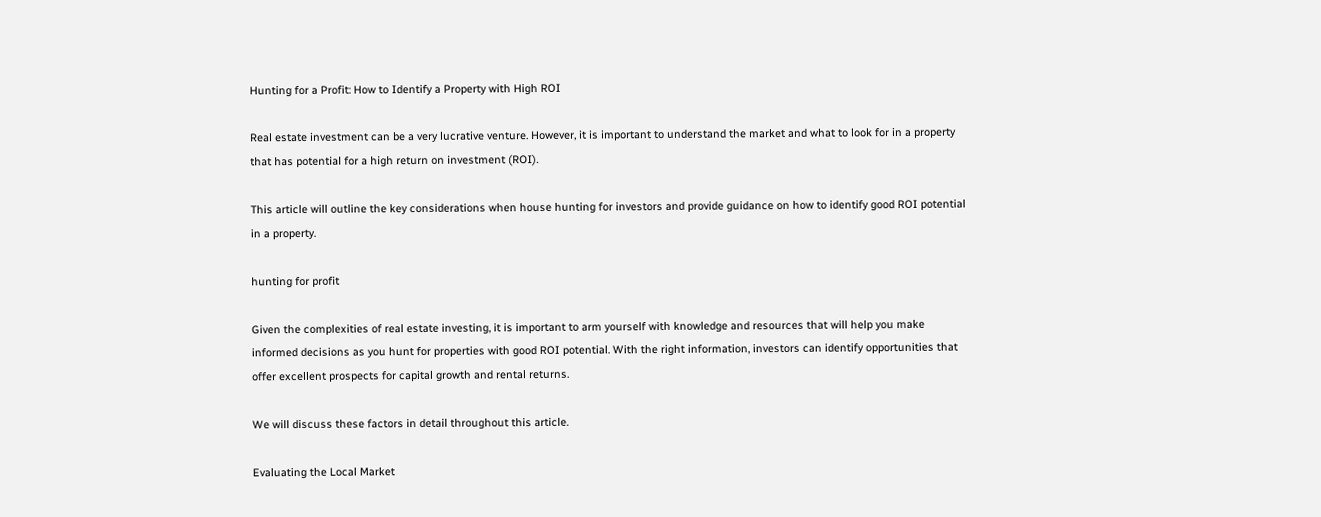Hunting for a Profit: How to Identify a Property with High ROI

Real estate investment can be a very lucrative venture. However, it is important to understand the market and what to look for in a property that has potential for a high return on investment (ROI).

This article will outline the key considerations when house hunting for investors and provide guidance on how to identify good ROI potential in a property.

hunting for profit

Given the complexities of real estate investing, it is important to arm yourself with knowledge and resources that will help you make informed decisions as you hunt for properties with good ROI potential. With the right information, investors can identify opportunities that offer excellent prospects for capital growth and rental returns.

We will discuss these factors in detail throughout this article.

Evaluating the Local Market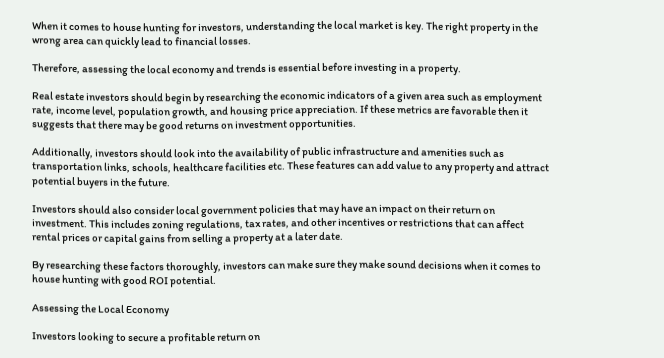When it comes to house hunting for investors, understanding the local market is key. The right property in the wrong area can quickly lead to financial losses.

Therefore, assessing the local economy and trends is essential before investing in a property.

Real estate investors should begin by researching the economic indicators of a given area such as employment rate, income level, population growth, and housing price appreciation. If these metrics are favorable then it suggests that there may be good returns on investment opportunities.

Additionally, investors should look into the availability of public infrastructure and amenities such as transportation links, schools, healthcare facilities etc. These features can add value to any property and attract potential buyers in the future.

Investors should also consider local government policies that may have an impact on their return on investment. This includes zoning regulations, tax rates, and other incentives or restrictions that can affect rental prices or capital gains from selling a property at a later date.

By researching these factors thoroughly, investors can make sure they make sound decisions when it comes to house hunting with good ROI potential.

Assessing the Local Economy

Investors looking to secure a profitable return on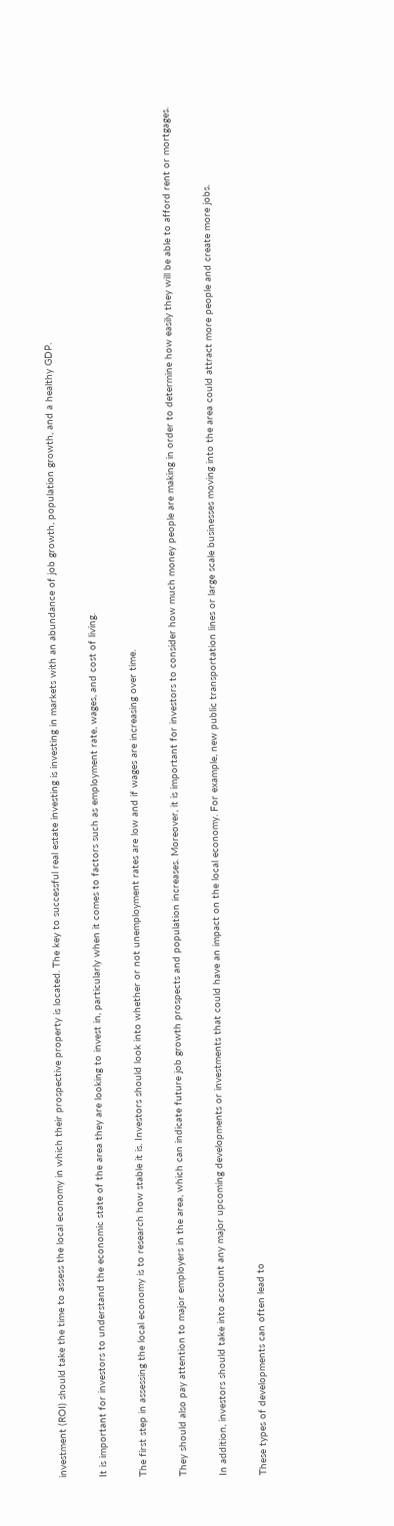investment (ROI) should take the time to assess the local economy in which their prospective property is located. The key to successful real estate investing is investing in markets with an abundance of job growth, population growth, and a healthy GDP.

It is important for investors to understand the economic state of the area they are looking to invest in, particularly when it comes to factors such as employment rate, wages, and cost of living.

The first step in assessing the local economy is to research how stable it is. Investors should look into whether or not unemployment rates are low and if wages are increasing over time.

They should also pay attention to major employers in the area, which can indicate future job growth prospects and population increases. Moreover, it is important for investors to consider how much money people are making in order to determine how easily they will be able to afford rent or mortgages.

In addition, investors should take into account any major upcoming developments or investments that could have an impact on the local economy. For example, new public transportation lines or large scale businesses moving into the area could attract more people and create more jobs.

These types of developments can often lead to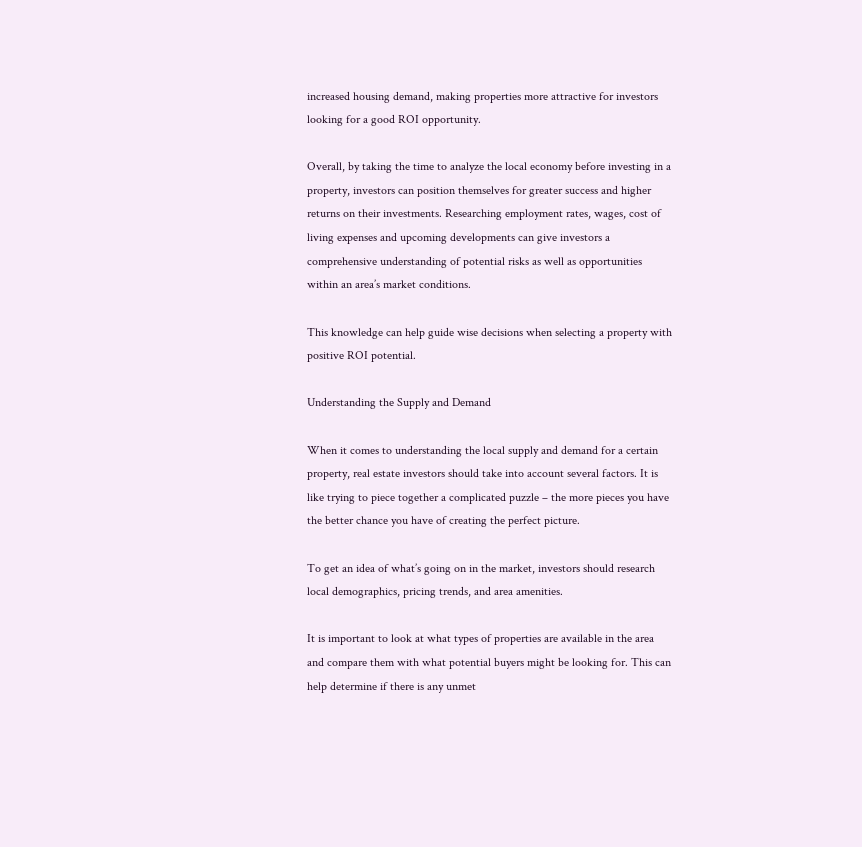increased housing demand, making properties more attractive for investors looking for a good ROI opportunity.

Overall, by taking the time to analyze the local economy before investing in a property, investors can position themselves for greater success and higher returns on their investments. Researching employment rates, wages, cost of living expenses and upcoming developments can give investors a comprehensive understanding of potential risks as well as opportunities within an area’s market conditions.

This knowledge can help guide wise decisions when selecting a property with positive ROI potential.

Understanding the Supply and Demand

When it comes to understanding the local supply and demand for a certain property, real estate investors should take into account several factors. It is like trying to piece together a complicated puzzle – the more pieces you have the better chance you have of creating the perfect picture.

To get an idea of what’s going on in the market, investors should research local demographics, pricing trends, and area amenities.

It is important to look at what types of properties are available in the area and compare them with what potential buyers might be looking for. This can help determine if there is any unmet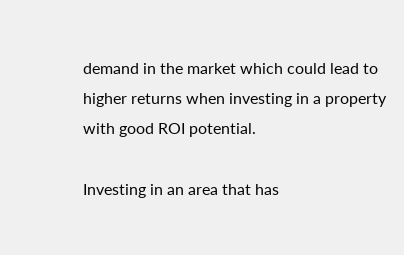demand in the market which could lead to higher returns when investing in a property with good ROI potential.

Investing in an area that has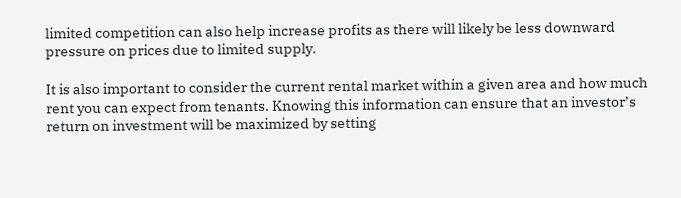limited competition can also help increase profits as there will likely be less downward pressure on prices due to limited supply.

It is also important to consider the current rental market within a given area and how much rent you can expect from tenants. Knowing this information can ensure that an investor’s return on investment will be maximized by setting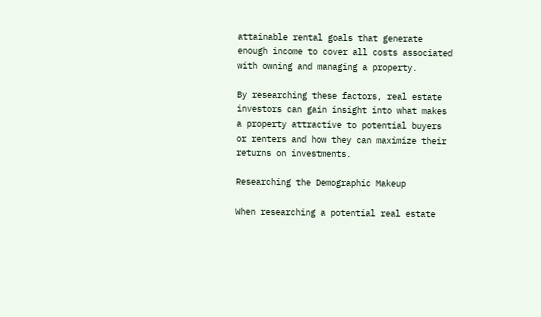attainable rental goals that generate enough income to cover all costs associated with owning and managing a property.

By researching these factors, real estate investors can gain insight into what makes a property attractive to potential buyers or renters and how they can maximize their returns on investments.

Researching the Demographic Makeup

When researching a potential real estate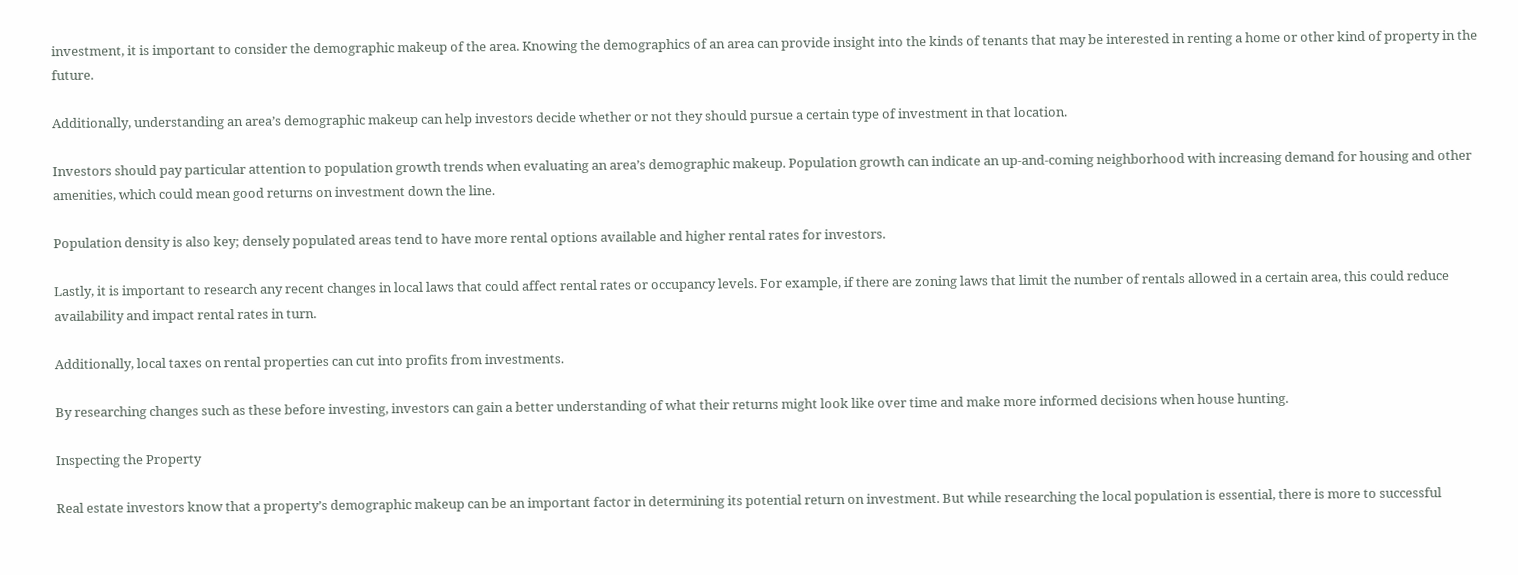investment, it is important to consider the demographic makeup of the area. Knowing the demographics of an area can provide insight into the kinds of tenants that may be interested in renting a home or other kind of property in the future.

Additionally, understanding an area’s demographic makeup can help investors decide whether or not they should pursue a certain type of investment in that location.

Investors should pay particular attention to population growth trends when evaluating an area’s demographic makeup. Population growth can indicate an up-and-coming neighborhood with increasing demand for housing and other amenities, which could mean good returns on investment down the line.

Population density is also key; densely populated areas tend to have more rental options available and higher rental rates for investors.

Lastly, it is important to research any recent changes in local laws that could affect rental rates or occupancy levels. For example, if there are zoning laws that limit the number of rentals allowed in a certain area, this could reduce availability and impact rental rates in turn.

Additionally, local taxes on rental properties can cut into profits from investments.

By researching changes such as these before investing, investors can gain a better understanding of what their returns might look like over time and make more informed decisions when house hunting.

Inspecting the Property

Real estate investors know that a property’s demographic makeup can be an important factor in determining its potential return on investment. But while researching the local population is essential, there is more to successful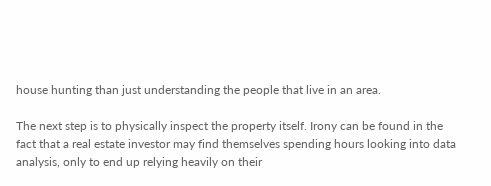house hunting than just understanding the people that live in an area.

The next step is to physically inspect the property itself. Irony can be found in the fact that a real estate investor may find themselves spending hours looking into data analysis, only to end up relying heavily on their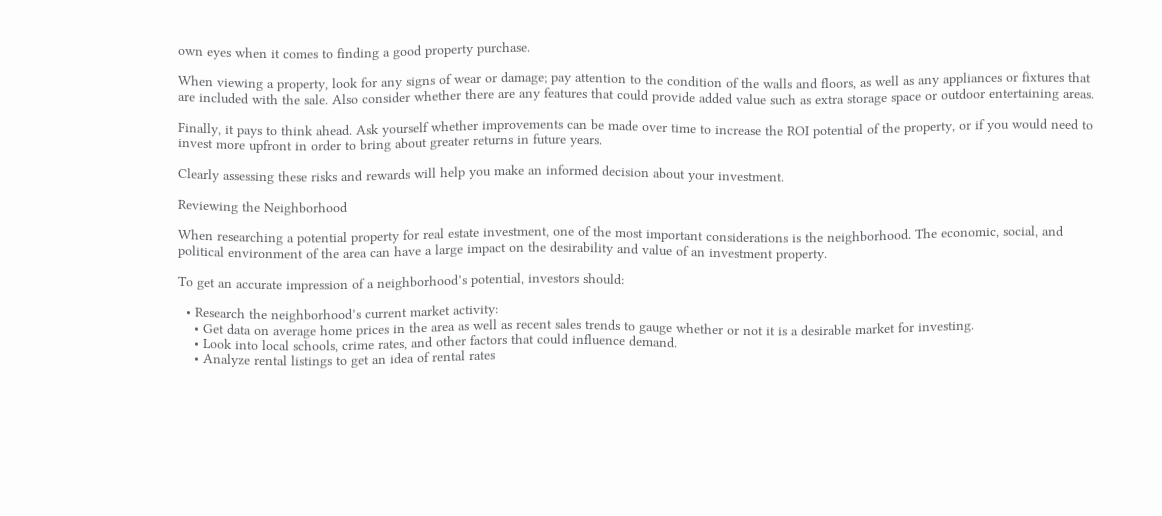own eyes when it comes to finding a good property purchase.

When viewing a property, look for any signs of wear or damage; pay attention to the condition of the walls and floors, as well as any appliances or fixtures that are included with the sale. Also consider whether there are any features that could provide added value such as extra storage space or outdoor entertaining areas.

Finally, it pays to think ahead. Ask yourself whether improvements can be made over time to increase the ROI potential of the property, or if you would need to invest more upfront in order to bring about greater returns in future years.

Clearly assessing these risks and rewards will help you make an informed decision about your investment.

Reviewing the Neighborhood

When researching a potential property for real estate investment, one of the most important considerations is the neighborhood. The economic, social, and political environment of the area can have a large impact on the desirability and value of an investment property.

To get an accurate impression of a neighborhood’s potential, investors should:

  • Research the neighborhood’s current market activity:
    • Get data on average home prices in the area as well as recent sales trends to gauge whether or not it is a desirable market for investing.
    • Look into local schools, crime rates, and other factors that could influence demand.
    • Analyze rental listings to get an idea of rental rates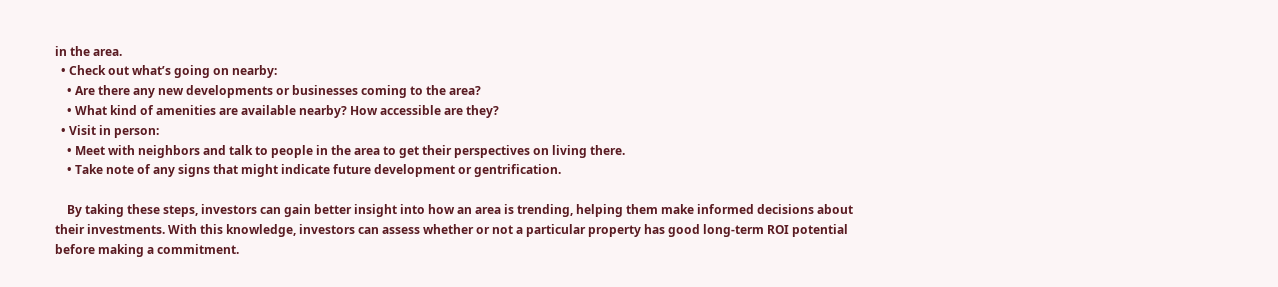in the area.
  • Check out what’s going on nearby:
    • Are there any new developments or businesses coming to the area?
    • What kind of amenities are available nearby? How accessible are they?
  • Visit in person:
    • Meet with neighbors and talk to people in the area to get their perspectives on living there.
    • Take note of any signs that might indicate future development or gentrification.

    By taking these steps, investors can gain better insight into how an area is trending, helping them make informed decisions about their investments. With this knowledge, investors can assess whether or not a particular property has good long-term ROI potential before making a commitment.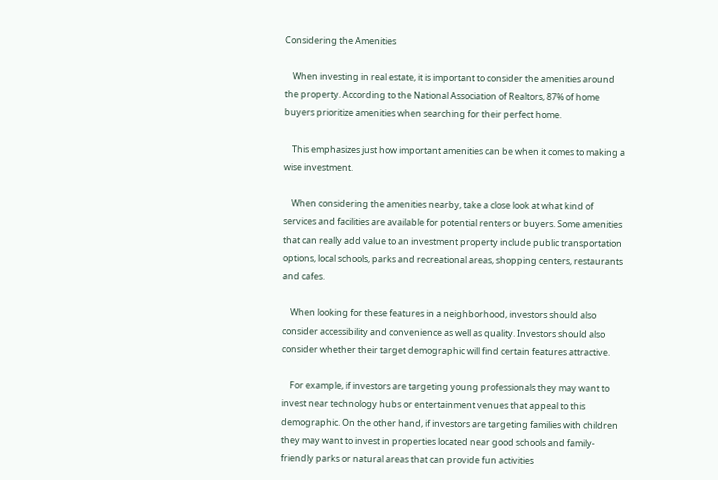Considering the Amenities

    When investing in real estate, it is important to consider the amenities around the property. According to the National Association of Realtors, 87% of home buyers prioritize amenities when searching for their perfect home.

    This emphasizes just how important amenities can be when it comes to making a wise investment.

    When considering the amenities nearby, take a close look at what kind of services and facilities are available for potential renters or buyers. Some amenities that can really add value to an investment property include public transportation options, local schools, parks and recreational areas, shopping centers, restaurants and cafes.

    When looking for these features in a neighborhood, investors should also consider accessibility and convenience as well as quality. Investors should also consider whether their target demographic will find certain features attractive.

    For example, if investors are targeting young professionals they may want to invest near technology hubs or entertainment venues that appeal to this demographic. On the other hand, if investors are targeting families with children they may want to invest in properties located near good schools and family-friendly parks or natural areas that can provide fun activities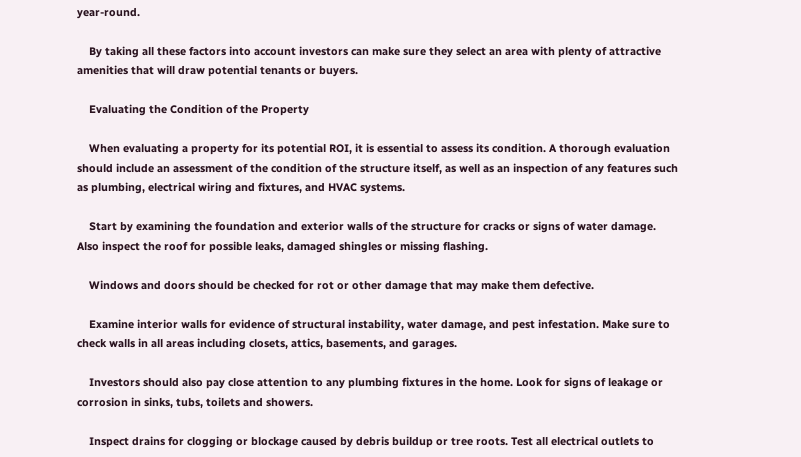year-round.

    By taking all these factors into account investors can make sure they select an area with plenty of attractive amenities that will draw potential tenants or buyers.

    Evaluating the Condition of the Property

    When evaluating a property for its potential ROI, it is essential to assess its condition. A thorough evaluation should include an assessment of the condition of the structure itself, as well as an inspection of any features such as plumbing, electrical wiring and fixtures, and HVAC systems.

    Start by examining the foundation and exterior walls of the structure for cracks or signs of water damage. Also inspect the roof for possible leaks, damaged shingles or missing flashing.

    Windows and doors should be checked for rot or other damage that may make them defective.

    Examine interior walls for evidence of structural instability, water damage, and pest infestation. Make sure to check walls in all areas including closets, attics, basements, and garages.

    Investors should also pay close attention to any plumbing fixtures in the home. Look for signs of leakage or corrosion in sinks, tubs, toilets and showers.

    Inspect drains for clogging or blockage caused by debris buildup or tree roots. Test all electrical outlets to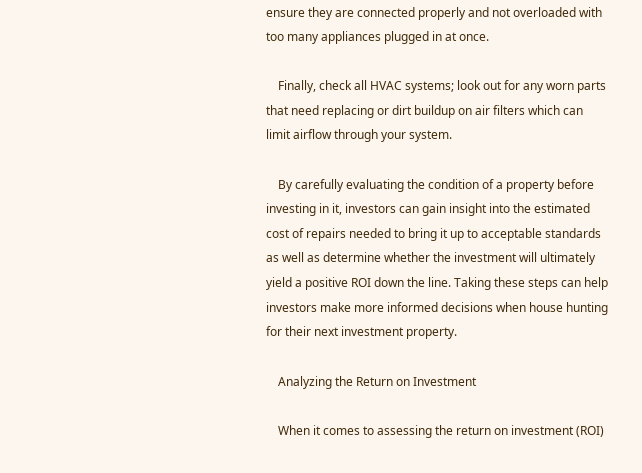ensure they are connected properly and not overloaded with too many appliances plugged in at once.

    Finally, check all HVAC systems; look out for any worn parts that need replacing or dirt buildup on air filters which can limit airflow through your system.

    By carefully evaluating the condition of a property before investing in it, investors can gain insight into the estimated cost of repairs needed to bring it up to acceptable standards as well as determine whether the investment will ultimately yield a positive ROI down the line. Taking these steps can help investors make more informed decisions when house hunting for their next investment property.

    Analyzing the Return on Investment

    When it comes to assessing the return on investment (ROI)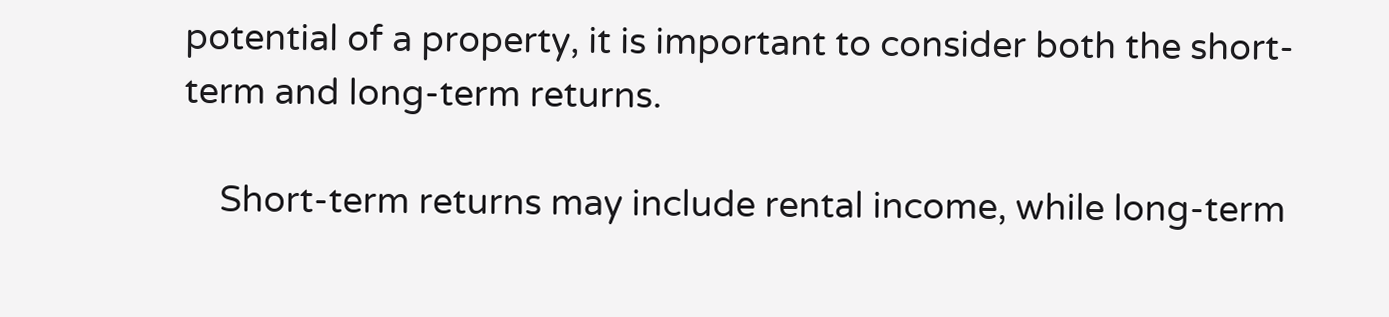potential of a property, it is important to consider both the short-term and long-term returns.

    Short-term returns may include rental income, while long-term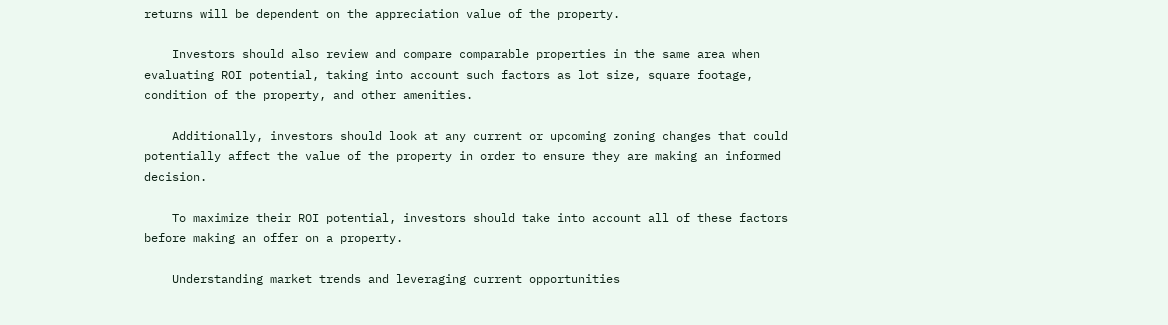returns will be dependent on the appreciation value of the property.

    Investors should also review and compare comparable properties in the same area when evaluating ROI potential, taking into account such factors as lot size, square footage, condition of the property, and other amenities.

    Additionally, investors should look at any current or upcoming zoning changes that could potentially affect the value of the property in order to ensure they are making an informed decision.

    To maximize their ROI potential, investors should take into account all of these factors before making an offer on a property.

    Understanding market trends and leveraging current opportunities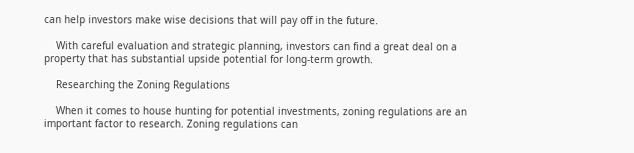can help investors make wise decisions that will pay off in the future.

    With careful evaluation and strategic planning, investors can find a great deal on a property that has substantial upside potential for long-term growth.

    Researching the Zoning Regulations

    When it comes to house hunting for potential investments, zoning regulations are an important factor to research. Zoning regulations can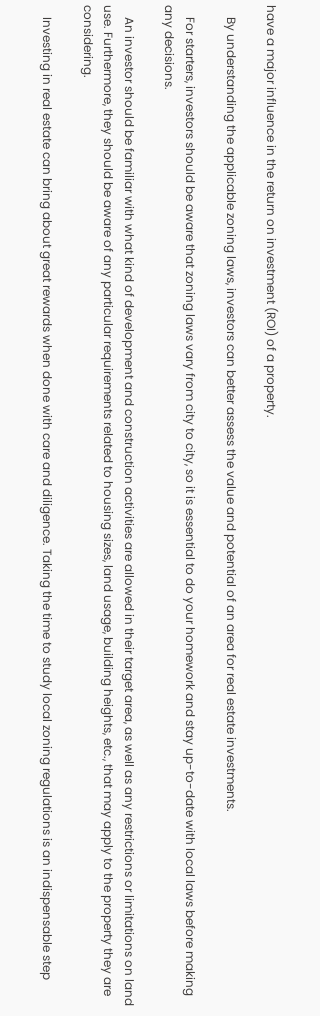have a major influence in the return on investment (ROI) of a property.

    By understanding the applicable zoning laws, investors can better assess the value and potential of an area for real estate investments.

    For starters, investors should be aware that zoning laws vary from city to city, so it is essential to do your homework and stay up-to-date with local laws before making any decisions.

    An investor should be familiar with what kind of development and construction activities are allowed in their target area, as well as any restrictions or limitations on land use. Furthermore, they should be aware of any particular requirements related to housing sizes, land usage, building heights, etc., that may apply to the property they are considering.

    Investing in real estate can bring about great rewards when done with care and diligence. Taking the time to study local zoning regulations is an indispensable step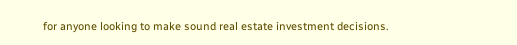for anyone looking to make sound real estate investment decisions.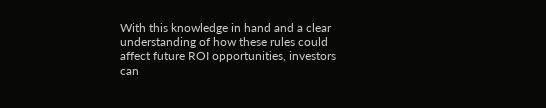With this knowledge in hand and a clear understanding of how these rules could affect future ROI opportunities, investors can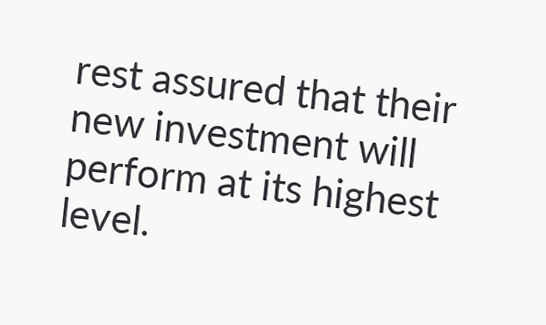rest assured that their new investment will perform at its highest level.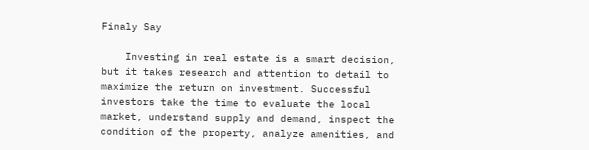Finaly Say

    Investing in real estate is a smart decision, but it takes research and attention to detail to maximize the return on investment. Successful investors take the time to evaluate the local market, understand supply and demand, inspect the condition of the property, analyze amenities, and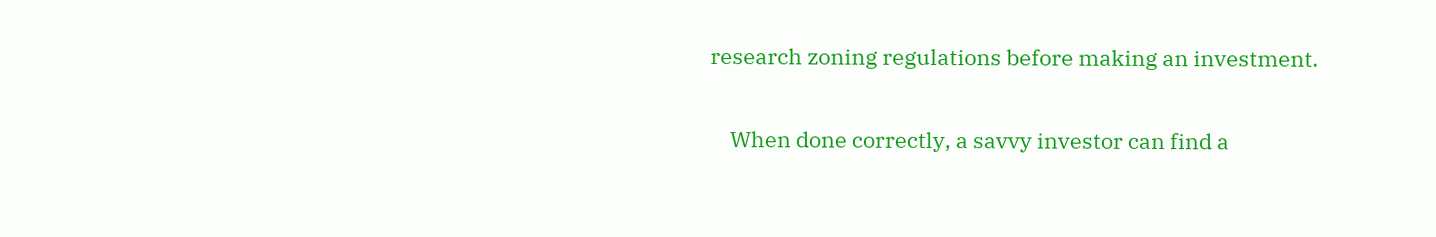research zoning regulations before making an investment.

    When done correctly, a savvy investor can find a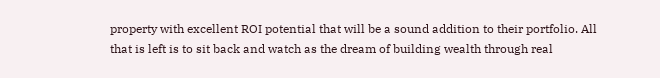property with excellent ROI potential that will be a sound addition to their portfolio. All that is left is to sit back and watch as the dream of building wealth through real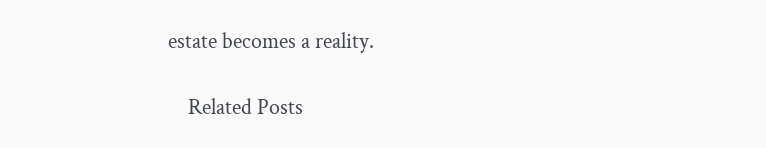estate becomes a reality.

    Related Posts